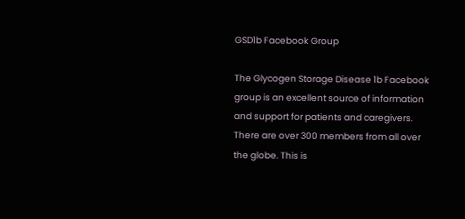GSD1b Facebook Group

The Glycogen Storage Disease 1b Facebook group is an excellent source of information and support for patients and caregivers. There are over 300 members from all over the globe. This is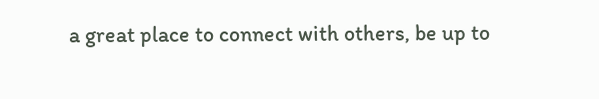a great place to connect with others, be up to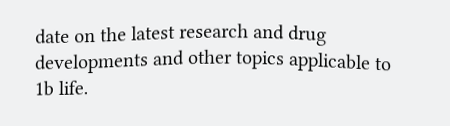date on the latest research and drug developments and other topics applicable to 1b life.